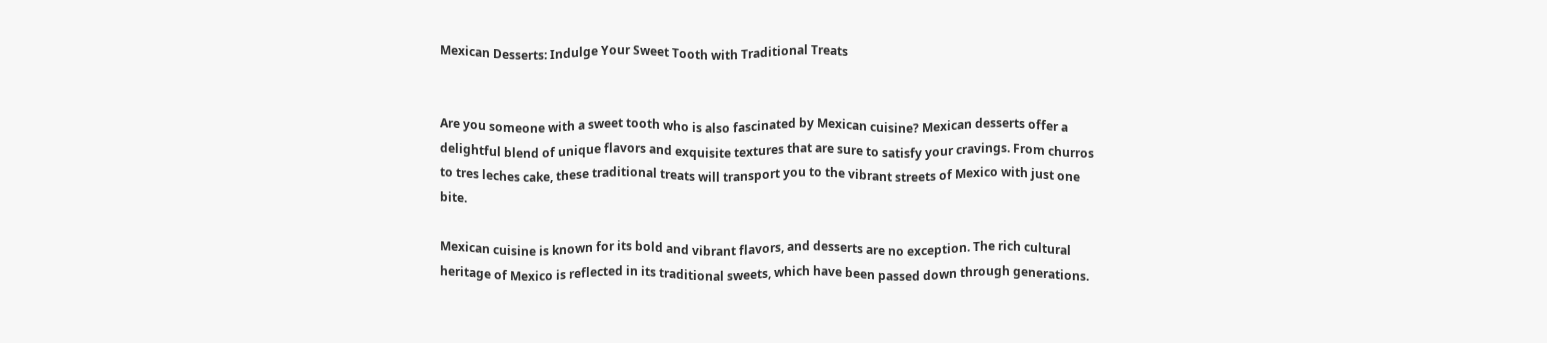Mexican Desserts: Indulge Your Sweet Tooth with Traditional Treats


Are you someone with a sweet tooth who is also fascinated by Mexican cuisine? Mexican desserts offer a delightful blend of unique flavors and exquisite textures that are sure to satisfy your cravings. From churros to tres leches cake, these traditional treats will transport you to the vibrant streets of Mexico with just one bite.

Mexican cuisine is known for its bold and vibrant flavors, and desserts are no exception. The rich cultural heritage of Mexico is reflected in its traditional sweets, which have been passed down through generations.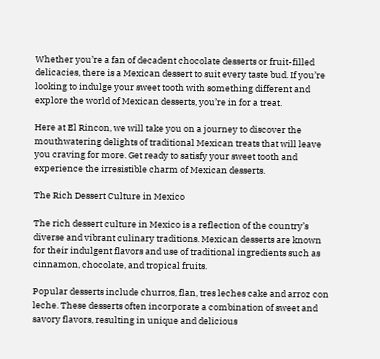Whether you’re a fan of decadent chocolate desserts or fruit-filled delicacies, there is a Mexican dessert to suit every taste bud. If you’re looking to indulge your sweet tooth with something different and explore the world of Mexican desserts, you’re in for a treat.

Here at El Rincon, we will take you on a journey to discover the mouthwatering delights of traditional Mexican treats that will leave you craving for more. Get ready to satisfy your sweet tooth and experience the irresistible charm of Mexican desserts.

The Rich Dessert Culture in Mexico

The rich dessert culture in Mexico is a reflection of the country’s diverse and vibrant culinary traditions. Mexican desserts are known for their indulgent flavors and use of traditional ingredients such as cinnamon, chocolate, and tropical fruits.

Popular desserts include churros, flan, tres leches cake and arroz con leche. These desserts often incorporate a combination of sweet and savory flavors, resulting in unique and delicious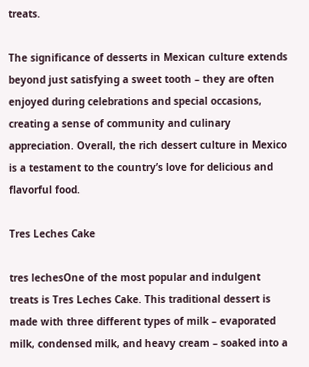treats.

The significance of desserts in Mexican culture extends beyond just satisfying a sweet tooth – they are often enjoyed during celebrations and special occasions, creating a sense of community and culinary appreciation. Overall, the rich dessert culture in Mexico is a testament to the country’s love for delicious and flavorful food.

Tres Leches Cake

tres lechesOne of the most popular and indulgent treats is Tres Leches Cake. This traditional dessert is made with three different types of milk – evaporated milk, condensed milk, and heavy cream – soaked into a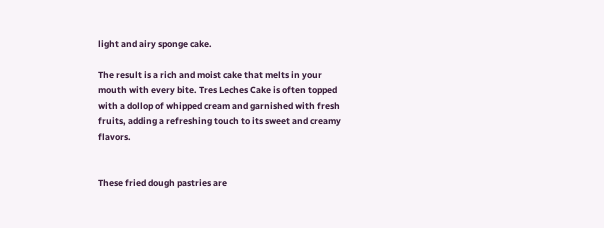light and airy sponge cake.

The result is a rich and moist cake that melts in your mouth with every bite. Tres Leches Cake is often topped with a dollop of whipped cream and garnished with fresh fruits, adding a refreshing touch to its sweet and creamy flavors.


These fried dough pastries are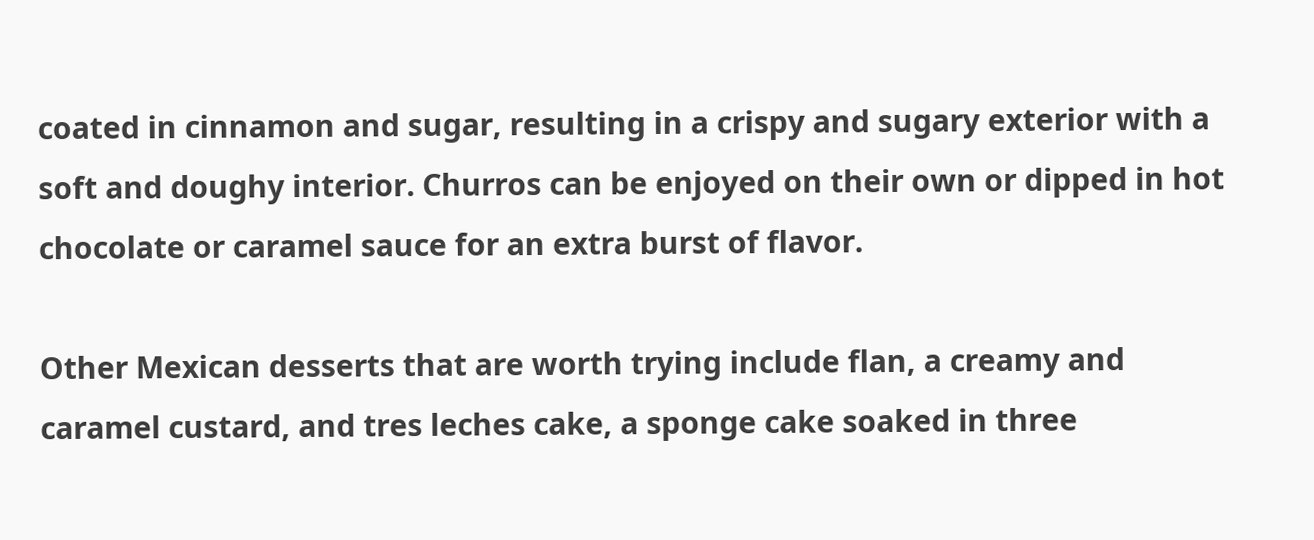coated in cinnamon and sugar, resulting in a crispy and sugary exterior with a soft and doughy interior. Churros can be enjoyed on their own or dipped in hot chocolate or caramel sauce for an extra burst of flavor.

Other Mexican desserts that are worth trying include flan, a creamy and caramel custard, and tres leches cake, a sponge cake soaked in three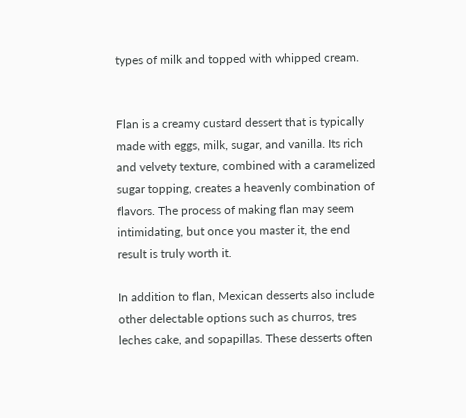types of milk and topped with whipped cream.


Flan is a creamy custard dessert that is typically made with eggs, milk, sugar, and vanilla. Its rich and velvety texture, combined with a caramelized sugar topping, creates a heavenly combination of flavors. The process of making flan may seem intimidating, but once you master it, the end result is truly worth it.

In addition to flan, Mexican desserts also include other delectable options such as churros, tres leches cake, and sopapillas. These desserts often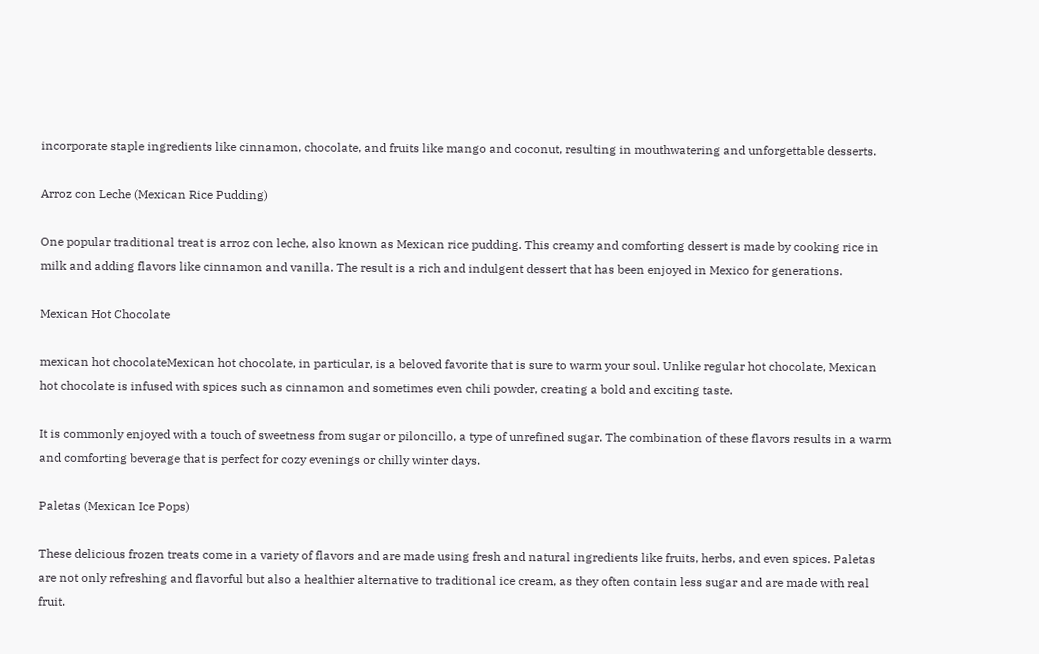incorporate staple ingredients like cinnamon, chocolate, and fruits like mango and coconut, resulting in mouthwatering and unforgettable desserts.

Arroz con Leche (Mexican Rice Pudding)

One popular traditional treat is arroz con leche, also known as Mexican rice pudding. This creamy and comforting dessert is made by cooking rice in milk and adding flavors like cinnamon and vanilla. The result is a rich and indulgent dessert that has been enjoyed in Mexico for generations.

Mexican Hot Chocolate

mexican hot chocolateMexican hot chocolate, in particular, is a beloved favorite that is sure to warm your soul. Unlike regular hot chocolate, Mexican hot chocolate is infused with spices such as cinnamon and sometimes even chili powder, creating a bold and exciting taste.

It is commonly enjoyed with a touch of sweetness from sugar or piloncillo, a type of unrefined sugar. The combination of these flavors results in a warm and comforting beverage that is perfect for cozy evenings or chilly winter days.

Paletas (Mexican Ice Pops)

These delicious frozen treats come in a variety of flavors and are made using fresh and natural ingredients like fruits, herbs, and even spices. Paletas are not only refreshing and flavorful but also a healthier alternative to traditional ice cream, as they often contain less sugar and are made with real fruit.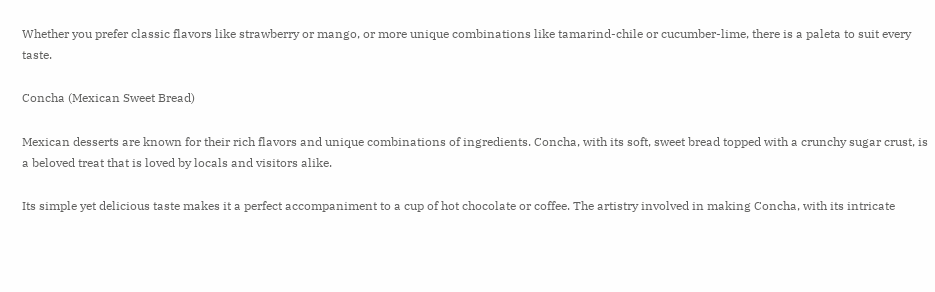Whether you prefer classic flavors like strawberry or mango, or more unique combinations like tamarind-chile or cucumber-lime, there is a paleta to suit every taste.

Concha (Mexican Sweet Bread)

Mexican desserts are known for their rich flavors and unique combinations of ingredients. Concha, with its soft, sweet bread topped with a crunchy sugar crust, is a beloved treat that is loved by locals and visitors alike.

Its simple yet delicious taste makes it a perfect accompaniment to a cup of hot chocolate or coffee. The artistry involved in making Concha, with its intricate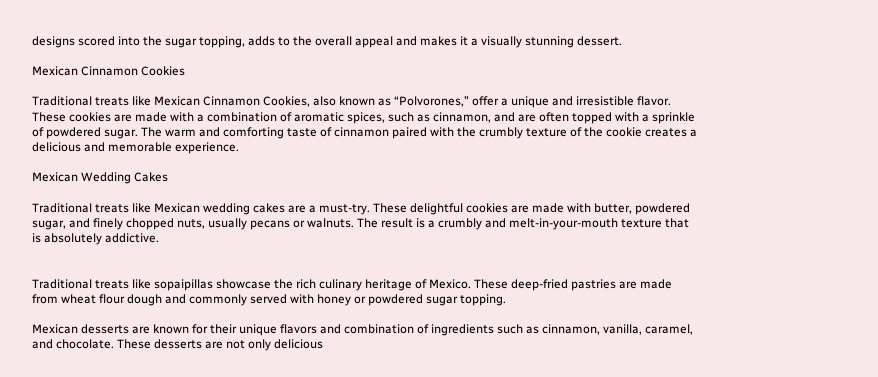designs scored into the sugar topping, adds to the overall appeal and makes it a visually stunning dessert.

Mexican Cinnamon Cookies

Traditional treats like Mexican Cinnamon Cookies, also known as “Polvorones,” offer a unique and irresistible flavor. These cookies are made with a combination of aromatic spices, such as cinnamon, and are often topped with a sprinkle of powdered sugar. The warm and comforting taste of cinnamon paired with the crumbly texture of the cookie creates a delicious and memorable experience.

Mexican Wedding Cakes

Traditional treats like Mexican wedding cakes are a must-try. These delightful cookies are made with butter, powdered sugar, and finely chopped nuts, usually pecans or walnuts. The result is a crumbly and melt-in-your-mouth texture that is absolutely addictive.


Traditional treats like sopaipillas showcase the rich culinary heritage of Mexico. These deep-fried pastries are made from wheat flour dough and commonly served with honey or powdered sugar topping.

Mexican desserts are known for their unique flavors and combination of ingredients such as cinnamon, vanilla, caramel, and chocolate. These desserts are not only delicious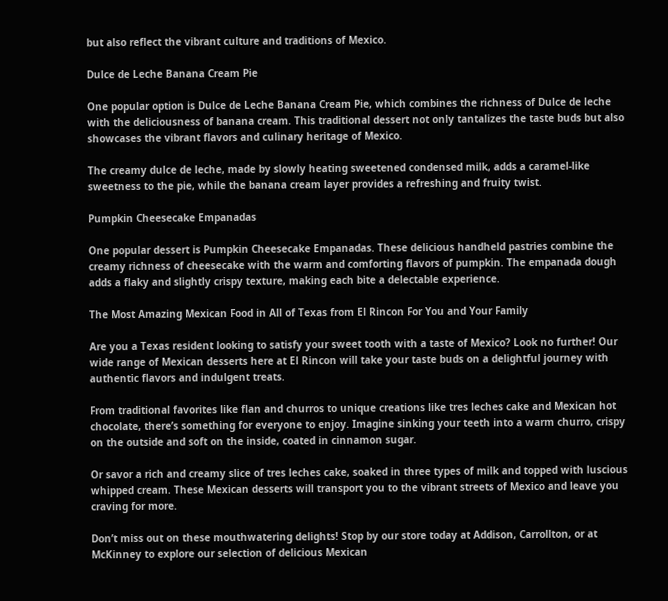but also reflect the vibrant culture and traditions of Mexico.

Dulce de Leche Banana Cream Pie

One popular option is Dulce de Leche Banana Cream Pie, which combines the richness of Dulce de leche with the deliciousness of banana cream. This traditional dessert not only tantalizes the taste buds but also showcases the vibrant flavors and culinary heritage of Mexico.

The creamy dulce de leche, made by slowly heating sweetened condensed milk, adds a caramel-like sweetness to the pie, while the banana cream layer provides a refreshing and fruity twist.

Pumpkin Cheesecake Empanadas

One popular dessert is Pumpkin Cheesecake Empanadas. These delicious handheld pastries combine the creamy richness of cheesecake with the warm and comforting flavors of pumpkin. The empanada dough adds a flaky and slightly crispy texture, making each bite a delectable experience.

The Most Amazing Mexican Food in All of Texas from El Rincon For You and Your Family

Are you a Texas resident looking to satisfy your sweet tooth with a taste of Mexico? Look no further! Our wide range of Mexican desserts here at El Rincon will take your taste buds on a delightful journey with authentic flavors and indulgent treats.

From traditional favorites like flan and churros to unique creations like tres leches cake and Mexican hot chocolate, there’s something for everyone to enjoy. Imagine sinking your teeth into a warm churro, crispy on the outside and soft on the inside, coated in cinnamon sugar.

Or savor a rich and creamy slice of tres leches cake, soaked in three types of milk and topped with luscious whipped cream. These Mexican desserts will transport you to the vibrant streets of Mexico and leave you craving for more.

Don’t miss out on these mouthwatering delights! Stop by our store today at Addison, Carrollton, or at McKinney to explore our selection of delicious Mexican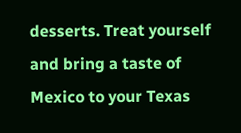desserts. Treat yourself and bring a taste of Mexico to your Texas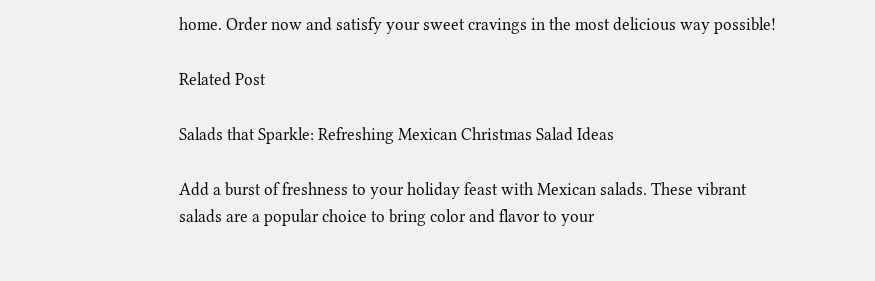home. Order now and satisfy your sweet cravings in the most delicious way possible!

Related Post

Salads that Sparkle: Refreshing Mexican Christmas Salad Ideas

Add a burst of freshness to your holiday feast with Mexican salads. These vibrant salads are a popular choice to bring color and flavor to your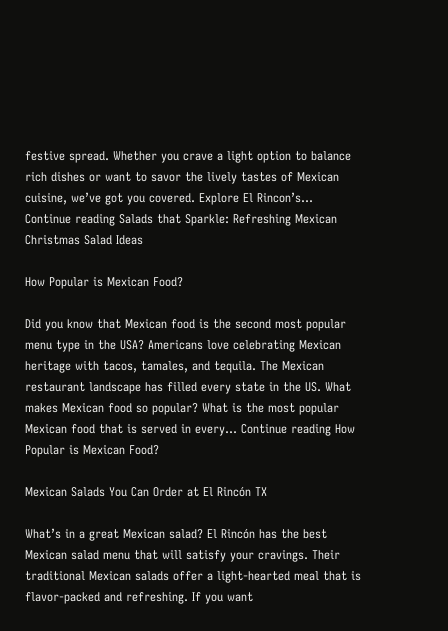festive spread. Whether you crave a light option to balance rich dishes or want to savor the lively tastes of Mexican cuisine, we’ve got you covered. Explore El Rincon’s… Continue reading Salads that Sparkle: Refreshing Mexican Christmas Salad Ideas

How Popular is Mexican Food?

Did you know that Mexican food is the second most popular menu type in the USA? Americans love celebrating Mexican heritage with tacos, tamales, and tequila. The Mexican restaurant landscape has filled every state in the US. What makes Mexican food so popular? What is the most popular Mexican food that is served in every… Continue reading How Popular is Mexican Food?

Mexican Salads You Can Order at El Rincón TX

What’s in a great Mexican salad? El Rincón has the best Mexican salad menu that will satisfy your cravings. Their traditional Mexican salads offer a light-hearted meal that is flavor-packed and refreshing. If you want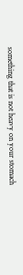something that is not heavy on your stomach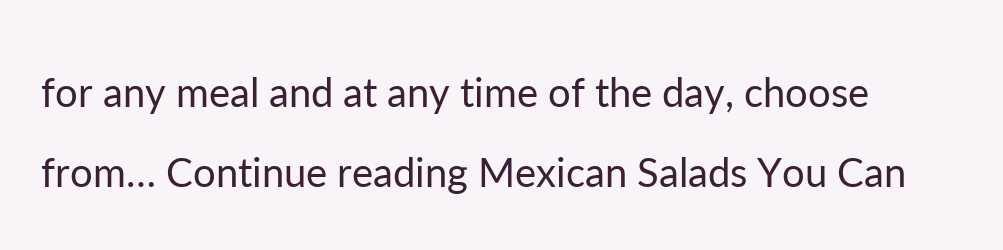for any meal and at any time of the day, choose from… Continue reading Mexican Salads You Can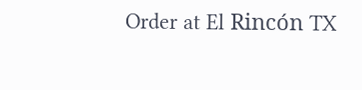Order at El Rincón TX